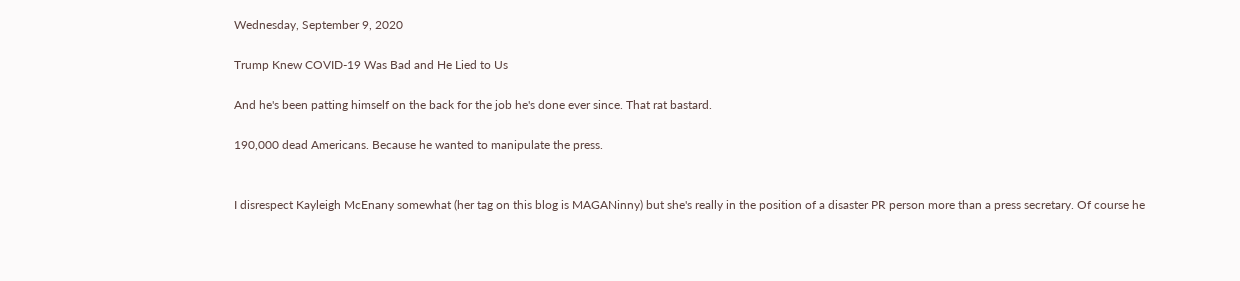Wednesday, September 9, 2020

Trump Knew COVID-19 Was Bad and He Lied to Us

And he's been patting himself on the back for the job he's done ever since. That rat bastard.

190,000 dead Americans. Because he wanted to manipulate the press.


I disrespect Kayleigh McEnany somewhat (her tag on this blog is MAGANinny) but she's really in the position of a disaster PR person more than a press secretary. Of course he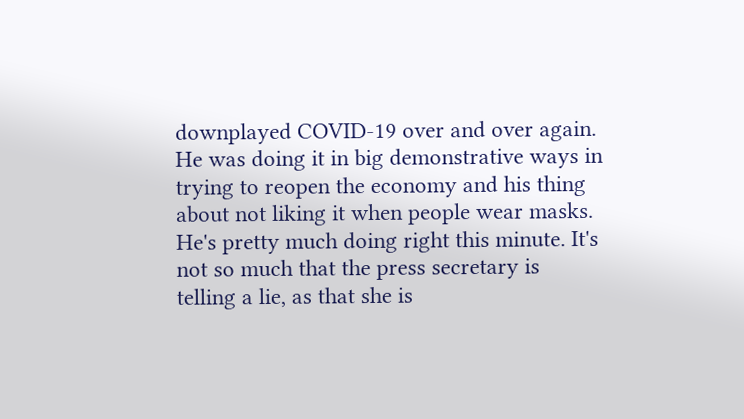downplayed COVID-19 over and over again. He was doing it in big demonstrative ways in trying to reopen the economy and his thing about not liking it when people wear masks. He's pretty much doing right this minute. It's not so much that the press secretary is telling a lie, as that she is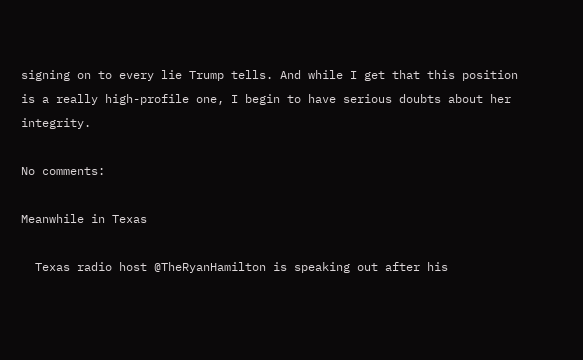signing on to every lie Trump tells. And while I get that this position is a really high-profile one, I begin to have serious doubts about her integrity.

No comments:

Meanwhile in Texas

  Texas radio host @TheRyanHamilton is speaking out after his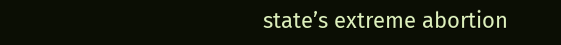state’s extreme abortion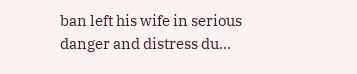ban left his wife in serious danger and distress du...